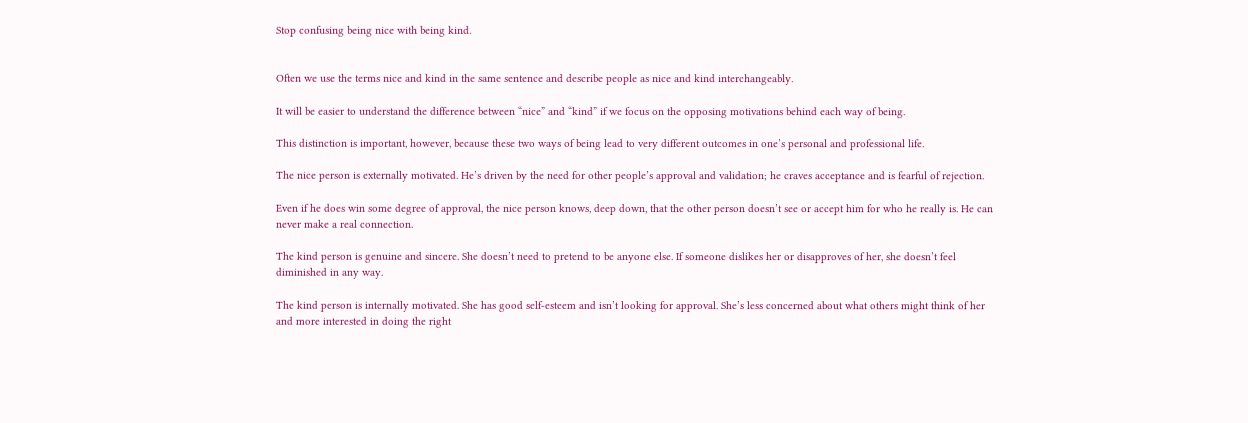Stop confusing being nice with being kind.


Often we use the terms nice and kind in the same sentence and describe people as nice and kind interchangeably.

It will be easier to understand the difference between “nice” and “kind” if we focus on the opposing motivations behind each way of being.

This distinction is important, however, because these two ways of being lead to very different outcomes in one’s personal and professional life.

The nice person is externally motivated. He’s driven by the need for other people’s approval and validation; he craves acceptance and is fearful of rejection.

Even if he does win some degree of approval, the nice person knows, deep down, that the other person doesn’t see or accept him for who he really is. He can never make a real connection.

The kind person is genuine and sincere. She doesn’t need to pretend to be anyone else. If someone dislikes her or disapproves of her, she doesn’t feel diminished in any way.

The kind person is internally motivated. She has good self-esteem and isn’t looking for approval. She’s less concerned about what others might think of her and more interested in doing the right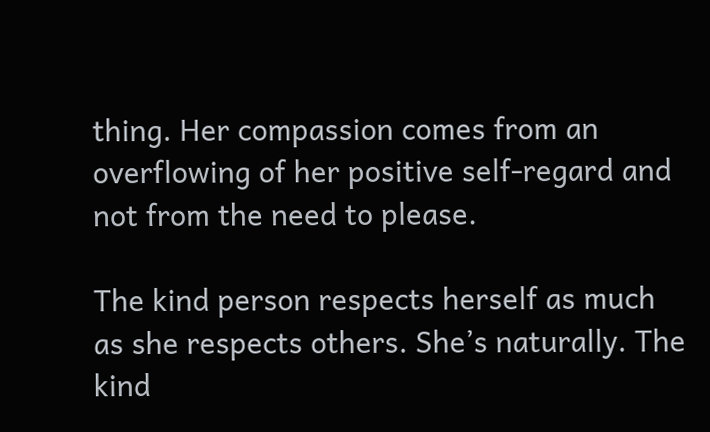thing. Her compassion comes from an overflowing of her positive self-regard and not from the need to please.

The kind person respects herself as much as she respects others. She’s naturally. The kind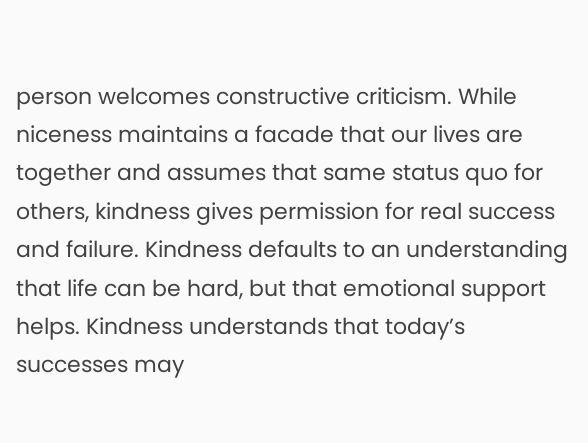person welcomes constructive criticism. While niceness maintains a facade that our lives are together and assumes that same status quo for others, kindness gives permission for real success and failure. Kindness defaults to an understanding that life can be hard, but that emotional support helps. Kindness understands that today’s successes may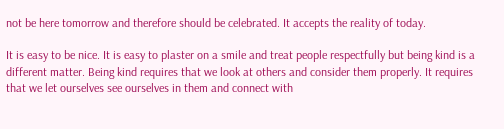not be here tomorrow and therefore should be celebrated. It accepts the reality of today.

It is easy to be nice. It is easy to plaster on a smile and treat people respectfully but being kind is a different matter. Being kind requires that we look at others and consider them properly. It requires that we let ourselves see ourselves in them and connect with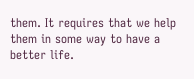them. It requires that we help them in some way to have a better life.